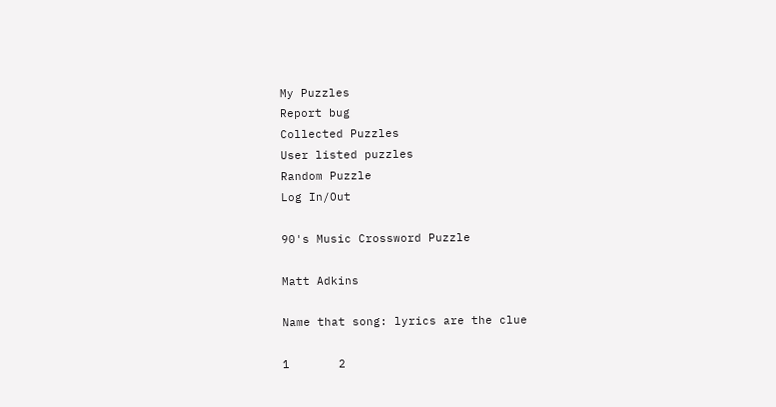My Puzzles
Report bug
Collected Puzzles
User listed puzzles
Random Puzzle
Log In/Out

90's Music Crossword Puzzle

Matt Adkins

Name that song: lyrics are the clue

1       2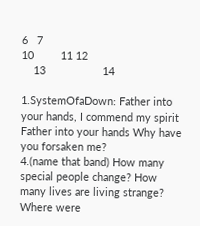6   7
10         11 12
    13                   14

1.SystemOfaDown: Father into your hands, I commend my spirit Father into your hands Why have you forsaken me?
4.(name that band) How many special people change? How many lives are living strange? Where were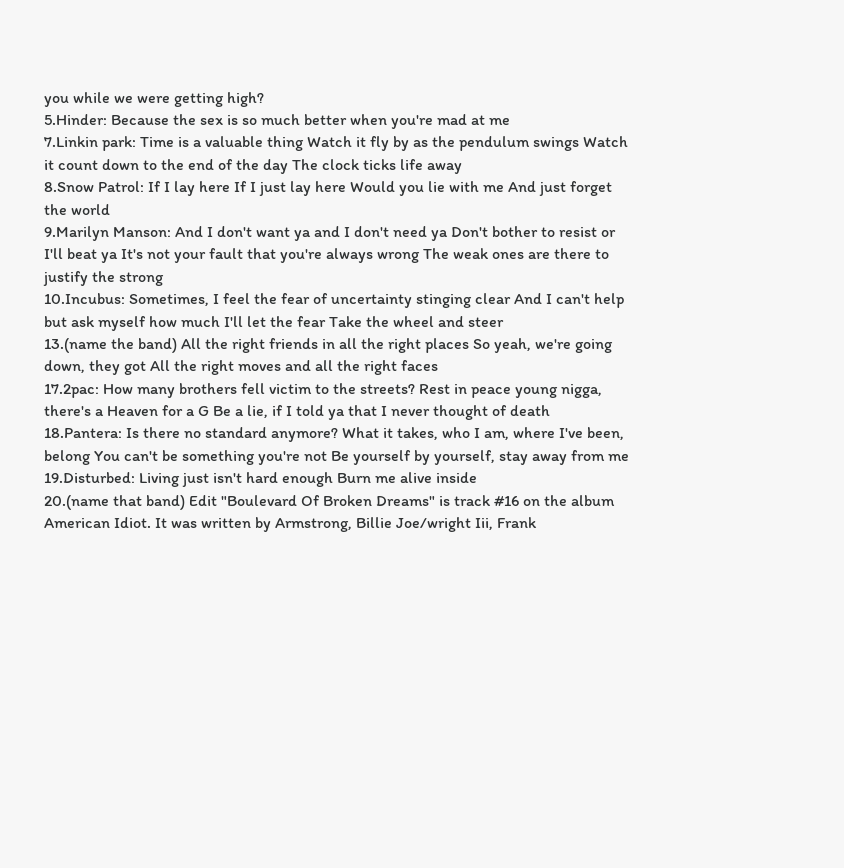you while we were getting high?
5.Hinder: Because the sex is so much better when you're mad at me
7.Linkin park: Time is a valuable thing Watch it fly by as the pendulum swings Watch it count down to the end of the day The clock ticks life away
8.Snow Patrol: If I lay here If I just lay here Would you lie with me And just forget the world
9.Marilyn Manson: And I don't want ya and I don't need ya Don't bother to resist or I'll beat ya It's not your fault that you're always wrong The weak ones are there to justify the strong
10.Incubus: Sometimes, I feel the fear of uncertainty stinging clear And I can't help but ask myself how much I'll let the fear Take the wheel and steer
13.(name the band) All the right friends in all the right places So yeah, we're going down, they got All the right moves and all the right faces
17.2pac: How many brothers fell victim to the streets? Rest in peace young nigga, there's a Heaven for a G Be a lie, if I told ya that I never thought of death
18.Pantera: Is there no standard anymore? What it takes, who I am, where I've been, belong You can't be something you're not Be yourself by yourself, stay away from me
19.Disturbed: Living just isn't hard enough Burn me alive inside
20.(name that band) Edit "Boulevard Of Broken Dreams" is track #16 on the album American Idiot. It was written by Armstrong, Billie Joe/wright Iii, Frank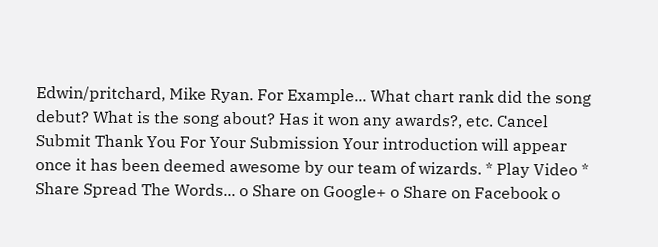Edwin/pritchard, Mike Ryan. For Example... What chart rank did the song debut? What is the song about? Has it won any awards?, etc. Cancel Submit Thank You For Your Submission Your introduction will appear once it has been deemed awesome by our team of wizards. * Play Video * Share Spread The Words... o Share on Google+ o Share on Facebook o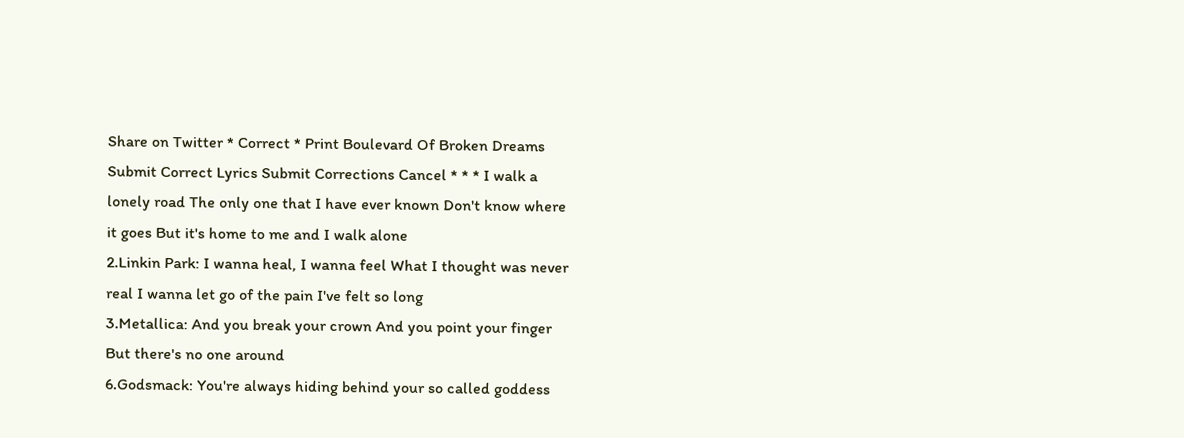Share on Twitter * Correct * Print Boulevard Of Broken Dreams Submit Correct Lyrics Submit Corrections Cancel * * * I walk a lonely road The only one that I have ever known Don't know where it goes But it's home to me and I walk alone
2.Linkin Park: I wanna heal, I wanna feel What I thought was never real I wanna let go of the pain I've felt so long
3.Metallica: And you break your crown And you point your finger But there's no one around
6.Godsmack: You're always hiding behind your so called goddess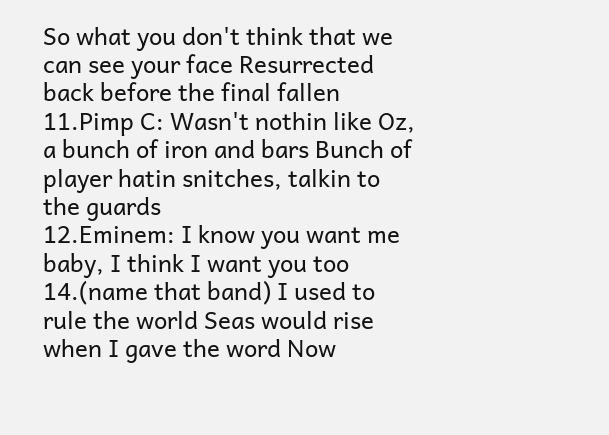So what you don't think that we can see your face Resurrected back before the final fallen
11.Pimp C: Wasn't nothin like Oz, a bunch of iron and bars Bunch of player hatin snitches, talkin to the guards
12.Eminem: I know you want me baby, I think I want you too
14.(name that band) I used to rule the world Seas would rise when I gave the word Now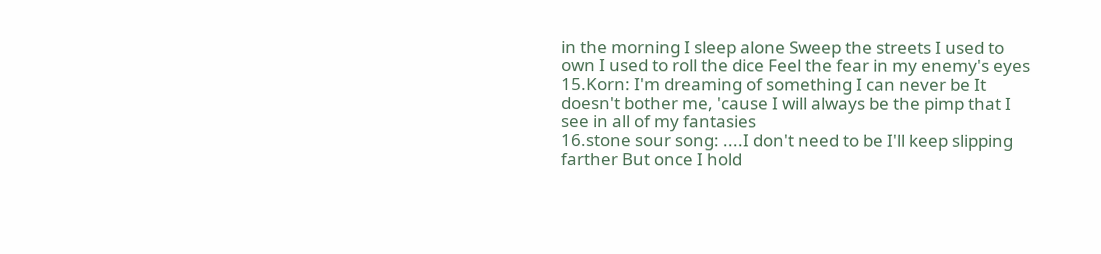in the morning I sleep alone Sweep the streets I used to own I used to roll the dice Feel the fear in my enemy's eyes
15.Korn: I'm dreaming of something I can never be It doesn't bother me, 'cause I will always be the pimp that I see in all of my fantasies
16.stone sour song: ....I don't need to be I'll keep slipping farther But once I hold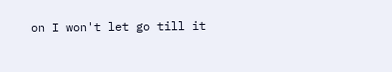on I won't let go till it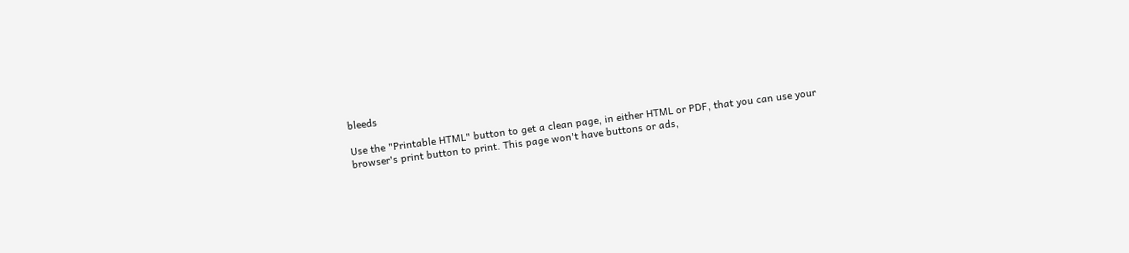bleeds

Use the "Printable HTML" button to get a clean page, in either HTML or PDF, that you can use your browser's print button to print. This page won't have buttons or ads,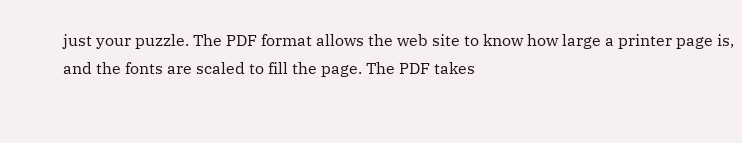just your puzzle. The PDF format allows the web site to know how large a printer page is, and the fonts are scaled to fill the page. The PDF takes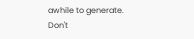awhile to generate. Don't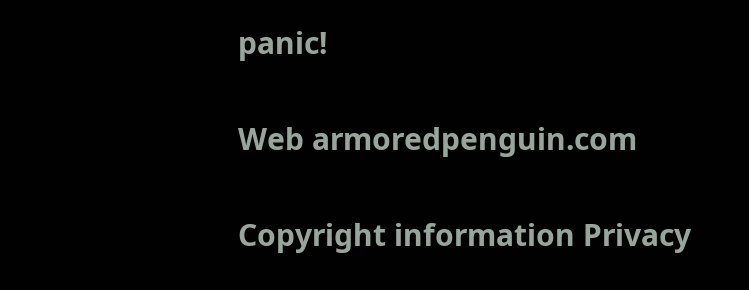panic!

Web armoredpenguin.com

Copyright information Privacy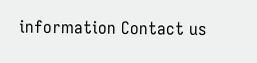information Contact us